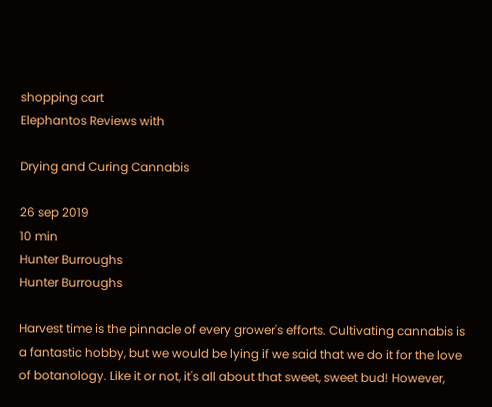shopping cart
Elephantos Reviews with

Drying and Curing Cannabis

26 sep 2019
10 min
Hunter Burroughs
Hunter Burroughs

Harvest time is the pinnacle of every grower's efforts. Cultivating cannabis is a fantastic hobby, but we would be lying if we said that we do it for the love of botanology. Like it or not, it's all about that sweet, sweet bud! However,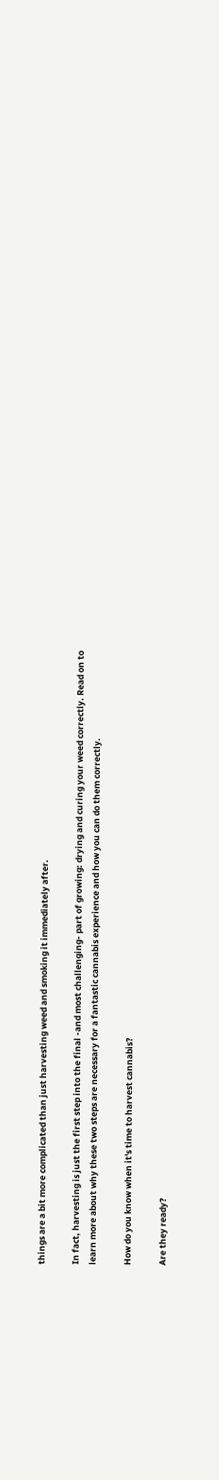things are a bit more complicated than just harvesting weed and smoking it immediately after.

In fact, harvesting is just the first step into the final -and most challenging- part of growing: drying and curing your weed correctly. Read on to learn more about why these two steps are necessary for a fantastic cannabis experience and how you can do them correctly.

How do you know when it's time to harvest cannabis?

Are they ready?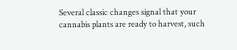Several classic changes signal that your cannabis plants are ready to harvest, such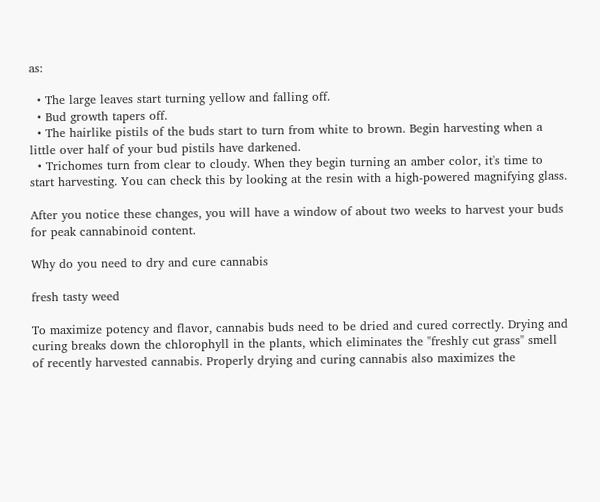as:

  • The large leaves start turning yellow and falling off.
  • Bud growth tapers off.
  • The hairlike pistils of the buds start to turn from white to brown. Begin harvesting when a little over half of your bud pistils have darkened.
  • Trichomes turn from clear to cloudy. When they begin turning an amber color, it's time to start harvesting. You can check this by looking at the resin with a high-powered magnifying glass.

After you notice these changes, you will have a window of about two weeks to harvest your buds for peak cannabinoid content.

Why do you need to dry and cure cannabis

fresh tasty weed

To maximize potency and flavor, cannabis buds need to be dried and cured correctly. Drying and curing breaks down the chlorophyll in the plants, which eliminates the "freshly cut grass" smell of recently harvested cannabis. Properly drying and curing cannabis also maximizes the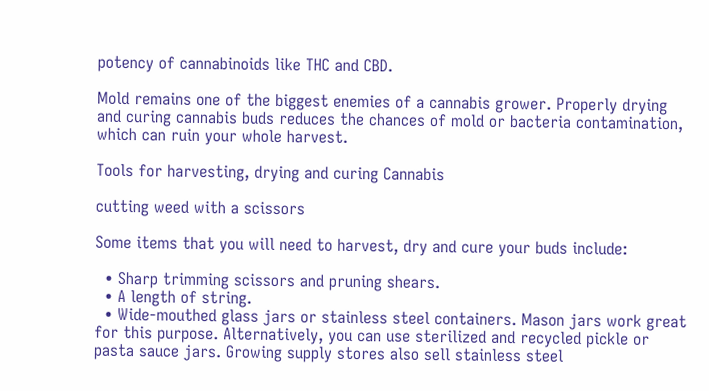potency of cannabinoids like THC and CBD.

Mold remains one of the biggest enemies of a cannabis grower. Properly drying and curing cannabis buds reduces the chances of mold or bacteria contamination, which can ruin your whole harvest.

Tools for harvesting, drying and curing Cannabis

cutting weed with a scissors

Some items that you will need to harvest, dry and cure your buds include:

  • Sharp trimming scissors and pruning shears.
  • A length of string.
  • Wide-mouthed glass jars or stainless steel containers. Mason jars work great for this purpose. Alternatively, you can use sterilized and recycled pickle or pasta sauce jars. Growing supply stores also sell stainless steel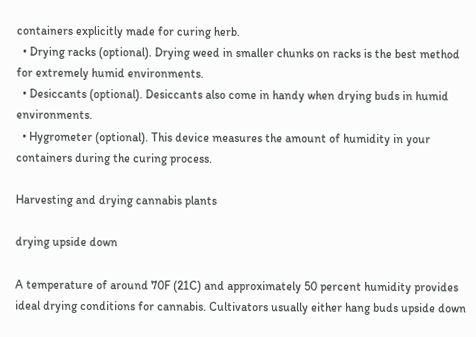containers explicitly made for curing herb.
  • Drying racks (optional). Drying weed in smaller chunks on racks is the best method for extremely humid environments.
  • Desiccants (optional). Desiccants also come in handy when drying buds in humid environments.
  • Hygrometer (optional). This device measures the amount of humidity in your containers during the curing process.

Harvesting and drying cannabis plants

drying upside down

A temperature of around 70F (21C) and approximately 50 percent humidity provides ideal drying conditions for cannabis. Cultivators usually either hang buds upside down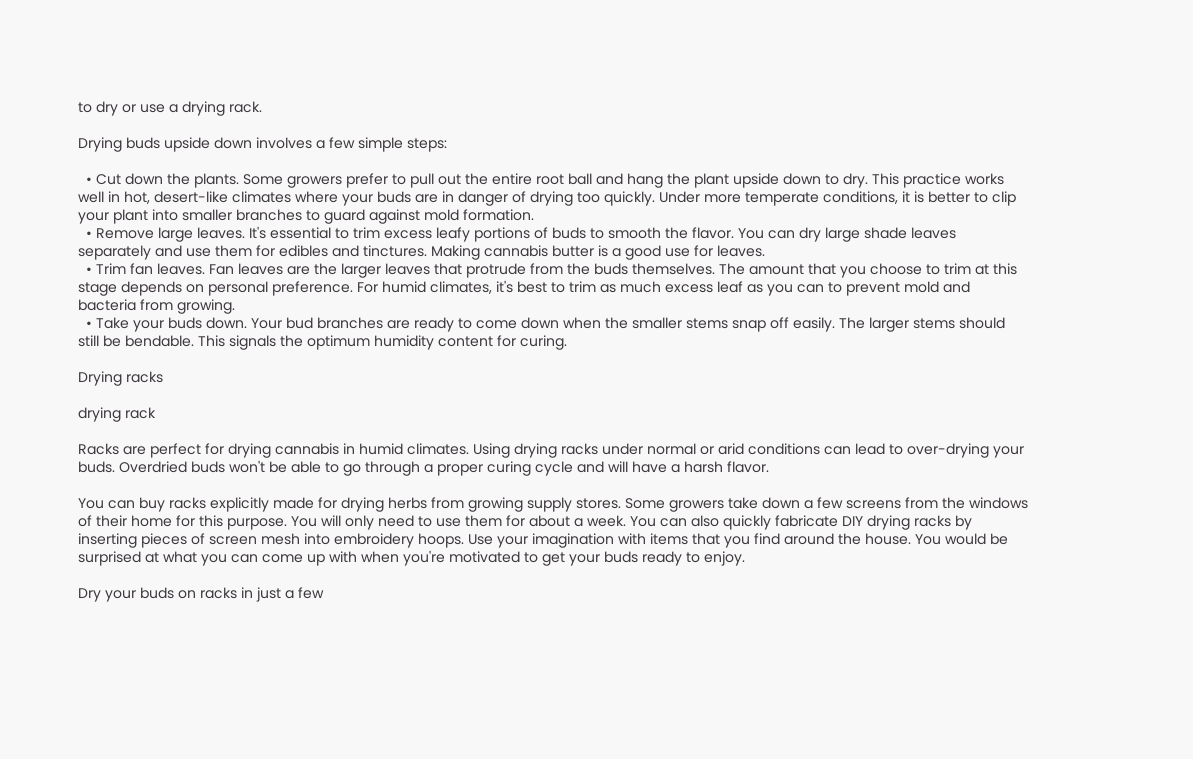to dry or use a drying rack.

Drying buds upside down involves a few simple steps:

  • Cut down the plants. Some growers prefer to pull out the entire root ball and hang the plant upside down to dry. This practice works well in hot, desert-like climates where your buds are in danger of drying too quickly. Under more temperate conditions, it is better to clip your plant into smaller branches to guard against mold formation.
  • Remove large leaves. It's essential to trim excess leafy portions of buds to smooth the flavor. You can dry large shade leaves separately and use them for edibles and tinctures. Making cannabis butter is a good use for leaves.
  • Trim fan leaves. Fan leaves are the larger leaves that protrude from the buds themselves. The amount that you choose to trim at this stage depends on personal preference. For humid climates, it's best to trim as much excess leaf as you can to prevent mold and bacteria from growing.
  • Take your buds down. Your bud branches are ready to come down when the smaller stems snap off easily. The larger stems should still be bendable. This signals the optimum humidity content for curing.

Drying racks

drying rack

Racks are perfect for drying cannabis in humid climates. Using drying racks under normal or arid conditions can lead to over-drying your buds. Overdried buds won't be able to go through a proper curing cycle and will have a harsh flavor.

You can buy racks explicitly made for drying herbs from growing supply stores. Some growers take down a few screens from the windows of their home for this purpose. You will only need to use them for about a week. You can also quickly fabricate DIY drying racks by inserting pieces of screen mesh into embroidery hoops. Use your imagination with items that you find around the house. You would be surprised at what you can come up with when you're motivated to get your buds ready to enjoy.

Dry your buds on racks in just a few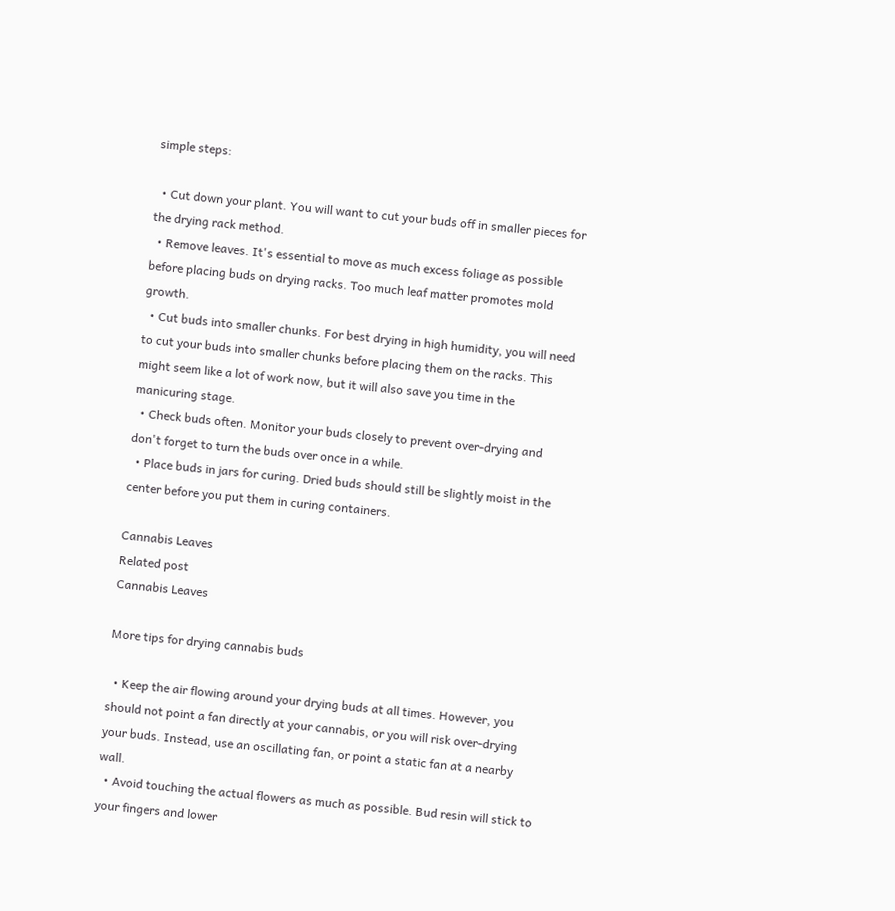simple steps:

  • Cut down your plant. You will want to cut your buds off in smaller pieces for the drying rack method.
  • Remove leaves. It's essential to move as much excess foliage as possible before placing buds on drying racks. Too much leaf matter promotes mold growth.
  • Cut buds into smaller chunks. For best drying in high humidity, you will need to cut your buds into smaller chunks before placing them on the racks. This might seem like a lot of work now, but it will also save you time in the manicuring stage.
  • Check buds often. Monitor your buds closely to prevent over-drying and don't forget to turn the buds over once in a while.
  • Place buds in jars for curing. Dried buds should still be slightly moist in the center before you put them in curing containers.

Cannabis Leaves
Related post
Cannabis Leaves

More tips for drying cannabis buds

  • Keep the air flowing around your drying buds at all times. However, you should not point a fan directly at your cannabis, or you will risk over-drying your buds. Instead, use an oscillating fan, or point a static fan at a nearby wall.
  • Avoid touching the actual flowers as much as possible. Bud resin will stick to your fingers and lower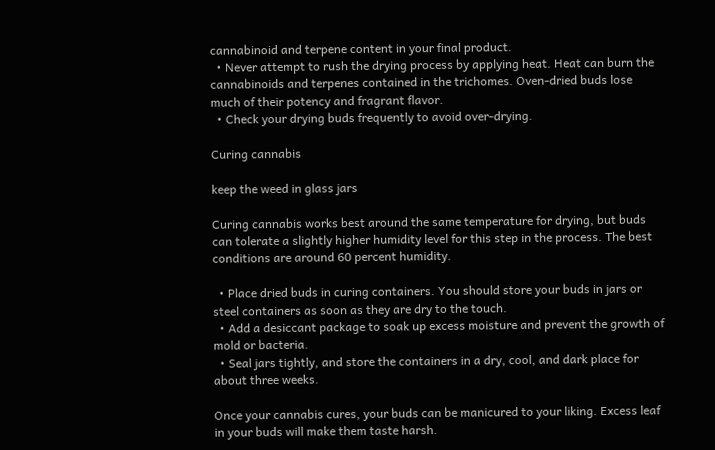cannabinoid and terpene content in your final product.
  • Never attempt to rush the drying process by applying heat. Heat can burn the cannabinoids and terpenes contained in the trichomes. Oven-dried buds lose much of their potency and fragrant flavor.
  • Check your drying buds frequently to avoid over-drying.

Curing cannabis

keep the weed in glass jars

Curing cannabis works best around the same temperature for drying, but buds can tolerate a slightly higher humidity level for this step in the process. The best conditions are around 60 percent humidity.

  • Place dried buds in curing containers. You should store your buds in jars or steel containers as soon as they are dry to the touch.
  • Add a desiccant package to soak up excess moisture and prevent the growth of mold or bacteria.
  • Seal jars tightly, and store the containers in a dry, cool, and dark place for about three weeks.

Once your cannabis cures, your buds can be manicured to your liking. Excess leaf in your buds will make them taste harsh.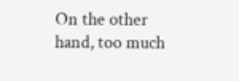On the other hand, too much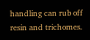handling can rub off resin and trichomes.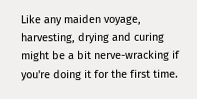Like any maiden voyage, harvesting, drying and curing might be a bit nerve-wracking if you're doing it for the first time.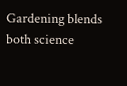Gardening blends both science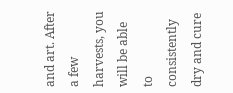and art. After a few harvests, you will be able to consistently dry and cure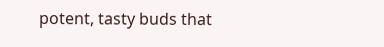potent, tasty buds that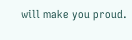will make you proud.